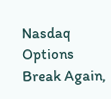Nasdaq Options Break Again,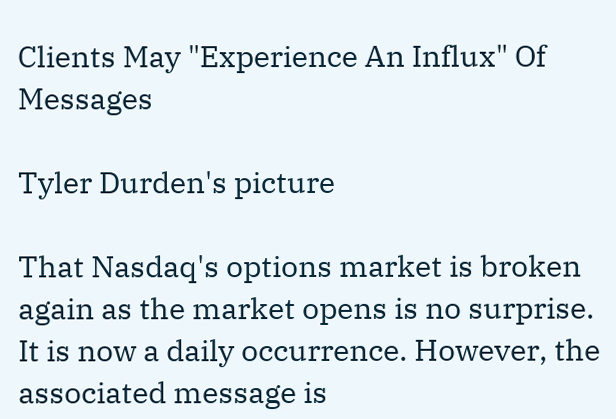Clients May "Experience An Influx" Of Messages

Tyler Durden's picture

That Nasdaq's options market is broken again as the market opens is no surprise. It is now a daily occurrence. However, the associated message is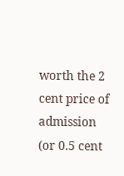worth the 2 cent price of admission (or 0.5 cent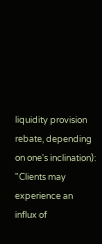liquidity provision rebate, depending on one's inclination): "Clients may experience an influx of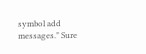symbol add messages." Sure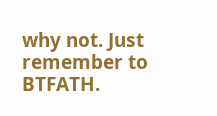why not. Just remember to BTFATH.